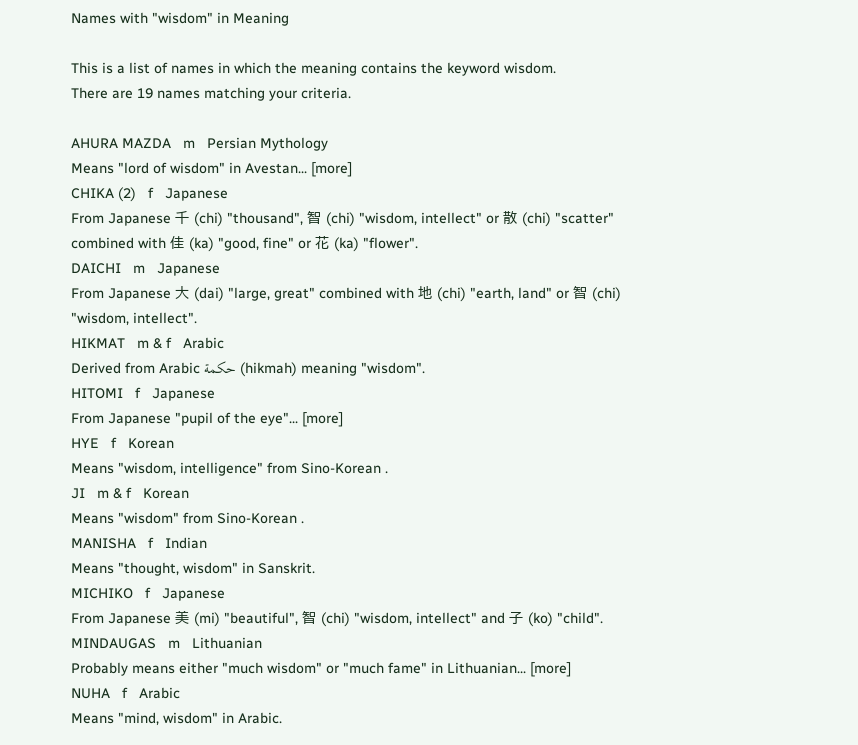Names with "wisdom" in Meaning

This is a list of names in which the meaning contains the keyword wisdom.
There are 19 names matching your criteria.

AHURA MAZDA   m   Persian Mythology
Means "lord of wisdom" in Avestan... [more]
CHIKA (2)   f   Japanese
From Japanese 千 (chi) "thousand", 智 (chi) "wisdom, intellect" or 散 (chi) "scatter" combined with 佳 (ka) "good, fine" or 花 (ka) "flower".
DAICHI   m   Japanese
From Japanese 大 (dai) "large, great" combined with 地 (chi) "earth, land" or 智 (chi) "wisdom, intellect".
HIKMAT   m & f   Arabic
Derived from Arabic حكمة (hikmah) meaning "wisdom".
HITOMI   f   Japanese
From Japanese "pupil of the eye"... [more]
HYE   f   Korean
Means "wisdom, intelligence" from Sino-Korean .
JI   m & f   Korean
Means "wisdom" from Sino-Korean .
MANISHA   f   Indian
Means "thought, wisdom" in Sanskrit.
MICHIKO   f   Japanese
From Japanese 美 (mi) "beautiful", 智 (chi) "wisdom, intellect" and 子 (ko) "child".
MINDAUGAS   m   Lithuanian
Probably means either "much wisdom" or "much fame" in Lithuanian... [more]
NUHA   f   Arabic
Means "mind, wisdom" in Arabic.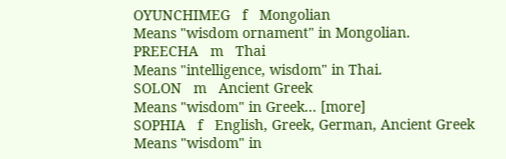OYUNCHIMEG   f   Mongolian
Means "wisdom ornament" in Mongolian.
PREECHA   m   Thai
Means "intelligence, wisdom" in Thai.
SOLON   m   Ancient Greek
Means "wisdom" in Greek... [more]
SOPHIA   f   English, Greek, German, Ancient Greek
Means "wisdom" in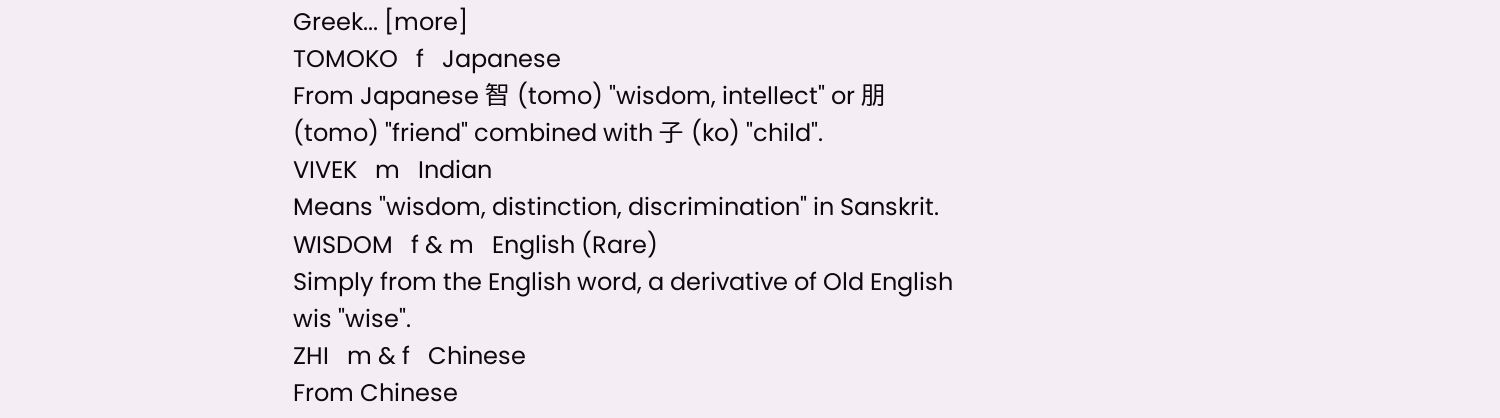Greek... [more]
TOMOKO   f   Japanese
From Japanese 智 (tomo) "wisdom, intellect" or 朋 (tomo) "friend" combined with 子 (ko) "child".
VIVEK   m   Indian
Means "wisdom, distinction, discrimination" in Sanskrit.
WISDOM   f & m   English (Rare)
Simply from the English word, a derivative of Old English wis "wise".
ZHI   m & f   Chinese
From Chinese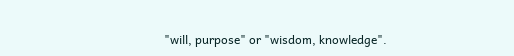"will, purpose" or "wisdom, knowledge".